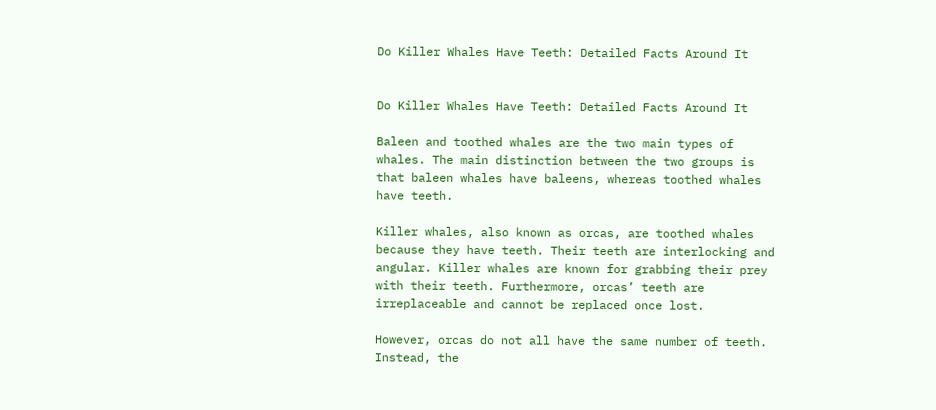Do Killer Whales Have Teeth: Detailed Facts Around It


Do Killer Whales Have Teeth: Detailed Facts Around It

Baleen and toothed whales are the two main types of whales. The main distinction between the two groups is that baleen whales have baleens, whereas toothed whales have teeth.

Killer whales, also known as orcas, are toothed whales because they have teeth. Their teeth are interlocking and angular. Killer whales are known for grabbing their prey with their teeth. Furthermore, orcas’ teeth are irreplaceable and cannot be replaced once lost.

However, orcas do not all have the same number of teeth. Instead, the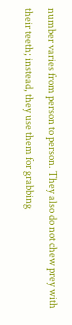number varies from person to person. They also do not chew prey with their teeth; instead, they use them for grabbing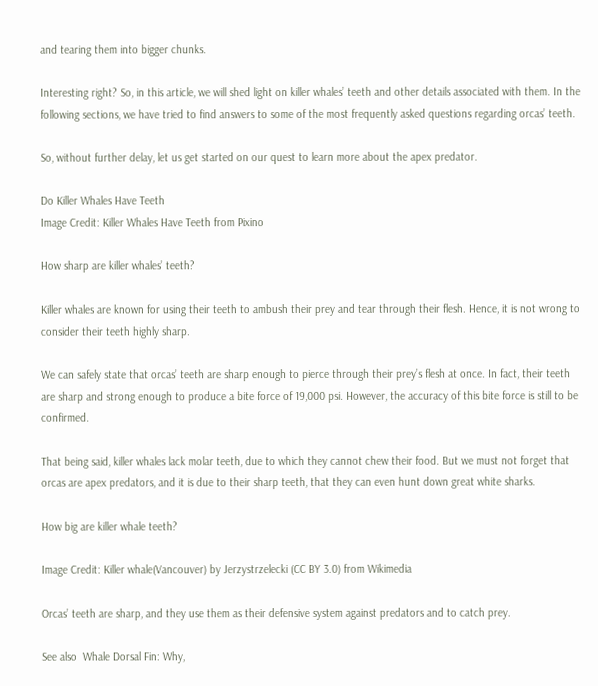and tearing them into bigger chunks.

Interesting right? So, in this article, we will shed light on killer whales’ teeth and other details associated with them. In the following sections, we have tried to find answers to some of the most frequently asked questions regarding orcas’ teeth.

So, without further delay, let us get started on our quest to learn more about the apex predator.

Do Killer Whales Have Teeth
Image Credit: Killer Whales Have Teeth from Pixino

How sharp are killer whales’ teeth?

Killer whales are known for using their teeth to ambush their prey and tear through their flesh. Hence, it is not wrong to consider their teeth highly sharp.

We can safely state that orcas’ teeth are sharp enough to pierce through their prey’s flesh at once. In fact, their teeth are sharp and strong enough to produce a bite force of 19,000 psi. However, the accuracy of this bite force is still to be confirmed.

That being said, killer whales lack molar teeth, due to which they cannot chew their food. But we must not forget that orcas are apex predators, and it is due to their sharp teeth, that they can even hunt down great white sharks.

How big are killer whale teeth?

Image Credit: Killer whale(Vancouver) by Jerzystrzelecki (CC BY 3.0) from Wikimedia

Orcas’ teeth are sharp, and they use them as their defensive system against predators and to catch prey.

See also  Whale Dorsal Fin: Why,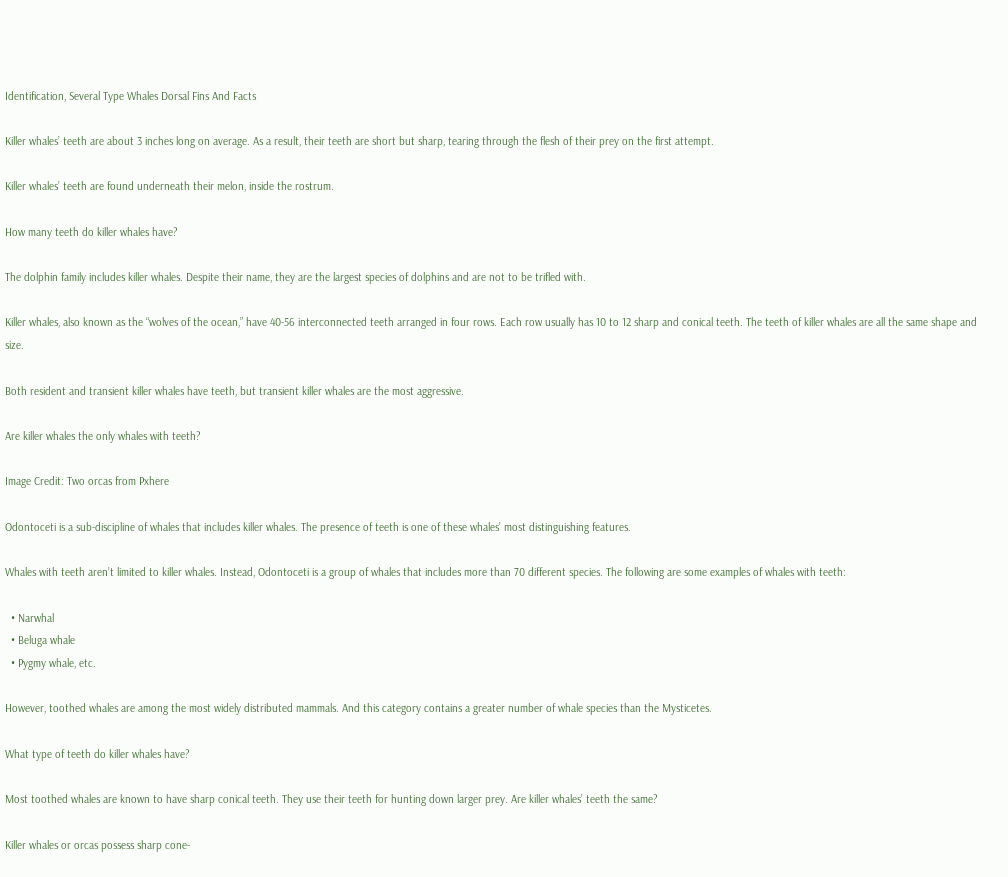Identification, Several Type Whales Dorsal Fins And Facts

Killer whales’ teeth are about 3 inches long on average. As a result, their teeth are short but sharp, tearing through the flesh of their prey on the first attempt.

Killer whales’ teeth are found underneath their melon, inside the rostrum.

How many teeth do killer whales have?

The dolphin family includes killer whales. Despite their name, they are the largest species of dolphins and are not to be trifled with.

Killer whales, also known as the “wolves of the ocean,” have 40-56 interconnected teeth arranged in four rows. Each row usually has 10 to 12 sharp and conical teeth. The teeth of killer whales are all the same shape and size.

Both resident and transient killer whales have teeth, but transient killer whales are the most aggressive.

Are killer whales the only whales with teeth?

Image Credit: Two orcas from Pxhere

Odontoceti is a sub-discipline of whales that includes killer whales. The presence of teeth is one of these whales’ most distinguishing features.

Whales with teeth aren’t limited to killer whales. Instead, Odontoceti is a group of whales that includes more than 70 different species. The following are some examples of whales with teeth:

  • Narwhal
  • Beluga whale
  • Pygmy whale, etc.

However, toothed whales are among the most widely distributed mammals. And this category contains a greater number of whale species than the Mysticetes.

What type of teeth do killer whales have?

Most toothed whales are known to have sharp conical teeth. They use their teeth for hunting down larger prey. Are killer whales’ teeth the same?

Killer whales or orcas possess sharp cone-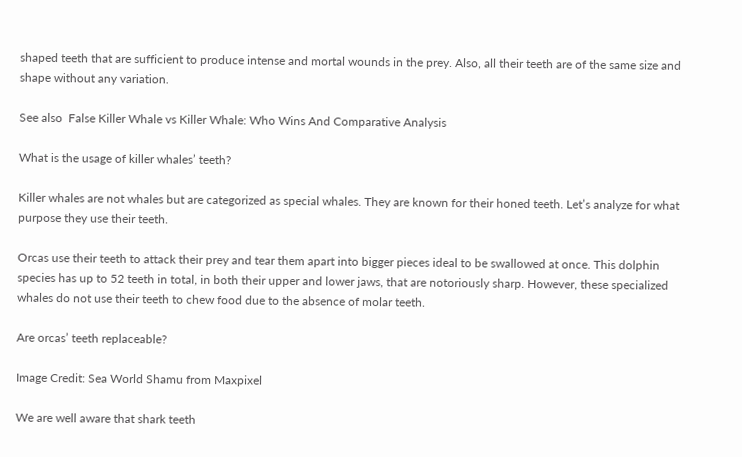shaped teeth that are sufficient to produce intense and mortal wounds in the prey. Also, all their teeth are of the same size and shape without any variation.

See also  False Killer Whale vs Killer Whale: Who Wins And Comparative Analysis

What is the usage of killer whales’ teeth?

Killer whales are not whales but are categorized as special whales. They are known for their honed teeth. Let’s analyze for what purpose they use their teeth.

Orcas use their teeth to attack their prey and tear them apart into bigger pieces ideal to be swallowed at once. This dolphin species has up to 52 teeth in total, in both their upper and lower jaws, that are notoriously sharp. However, these specialized whales do not use their teeth to chew food due to the absence of molar teeth.

Are orcas’ teeth replaceable?

Image Credit: Sea World Shamu from Maxpixel

We are well aware that shark teeth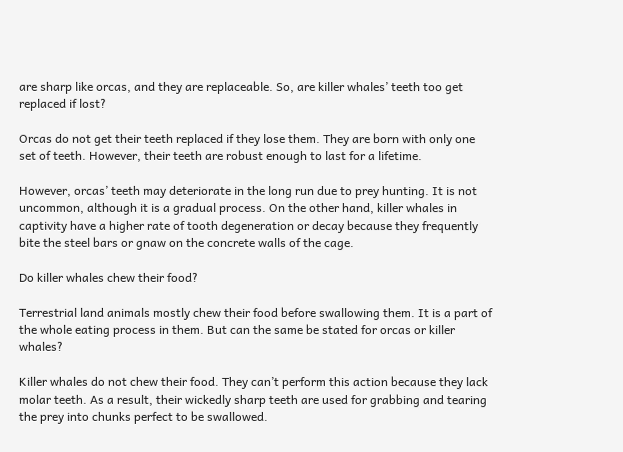are sharp like orcas, and they are replaceable. So, are killer whales’ teeth too get replaced if lost?

Orcas do not get their teeth replaced if they lose them. They are born with only one set of teeth. However, their teeth are robust enough to last for a lifetime.

However, orcas’ teeth may deteriorate in the long run due to prey hunting. It is not uncommon, although it is a gradual process. On the other hand, killer whales in captivity have a higher rate of tooth degeneration or decay because they frequently bite the steel bars or gnaw on the concrete walls of the cage.

Do killer whales chew their food?

Terrestrial land animals mostly chew their food before swallowing them. It is a part of the whole eating process in them. But can the same be stated for orcas or killer whales?

Killer whales do not chew their food. They can’t perform this action because they lack molar teeth. As a result, their wickedly sharp teeth are used for grabbing and tearing the prey into chunks perfect to be swallowed.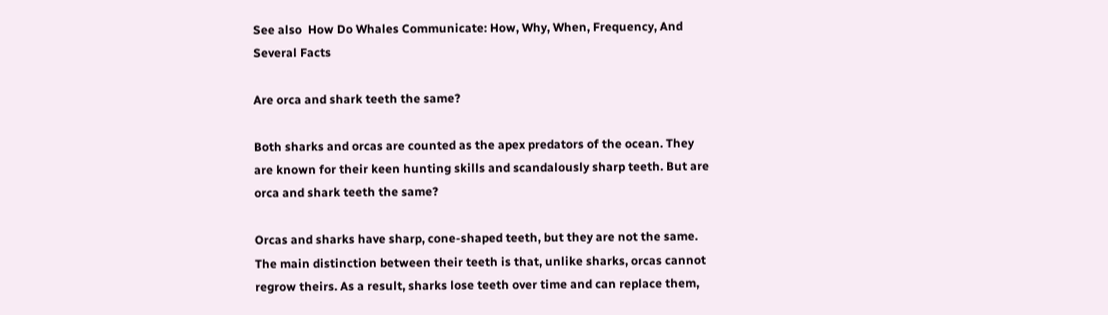See also  How Do Whales Communicate: How, Why, When, Frequency, And Several Facts

Are orca and shark teeth the same?

Both sharks and orcas are counted as the apex predators of the ocean. They are known for their keen hunting skills and scandalously sharp teeth. But are orca and shark teeth the same?

Orcas and sharks have sharp, cone-shaped teeth, but they are not the same. The main distinction between their teeth is that, unlike sharks, orcas cannot regrow theirs. As a result, sharks lose teeth over time and can replace them,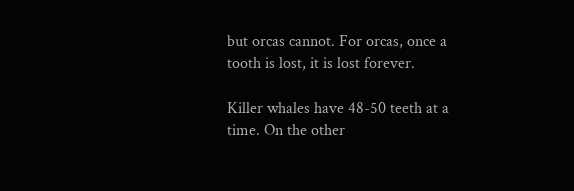but orcas cannot. For orcas, once a tooth is lost, it is lost forever.

Killer whales have 48-50 teeth at a time. On the other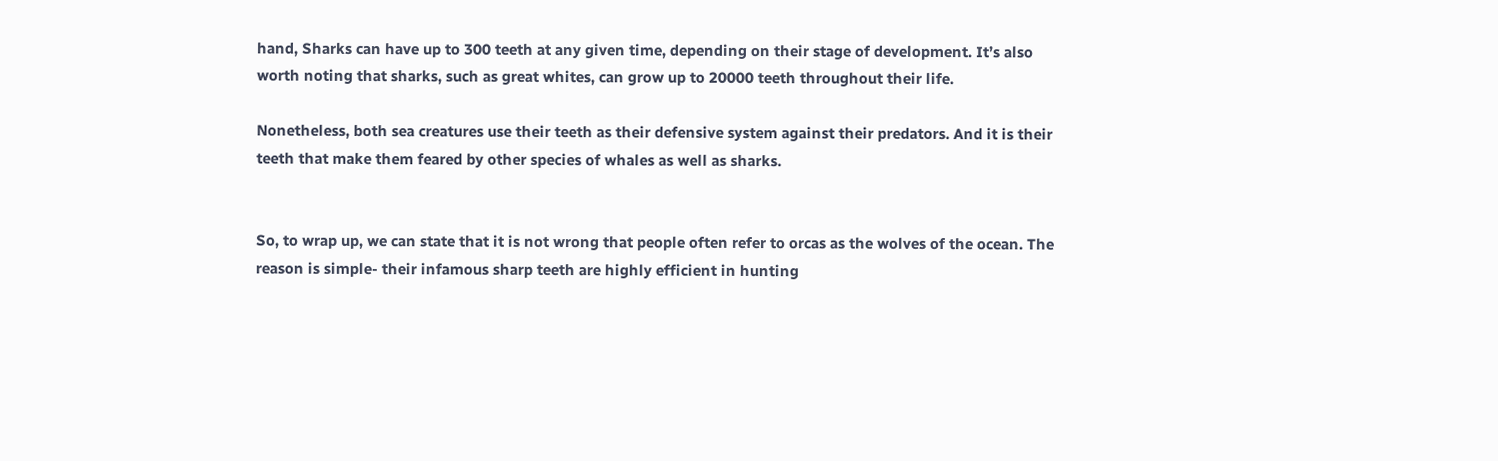hand, Sharks can have up to 300 teeth at any given time, depending on their stage of development. It’s also worth noting that sharks, such as great whites, can grow up to 20000 teeth throughout their life.

Nonetheless, both sea creatures use their teeth as their defensive system against their predators. And it is their teeth that make them feared by other species of whales as well as sharks.


So, to wrap up, we can state that it is not wrong that people often refer to orcas as the wolves of the ocean. The reason is simple- their infamous sharp teeth are highly efficient in hunting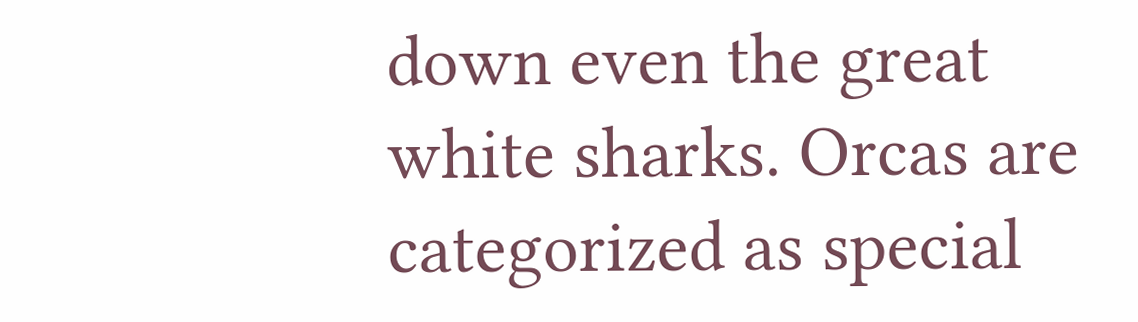down even the great white sharks. Orcas are categorized as special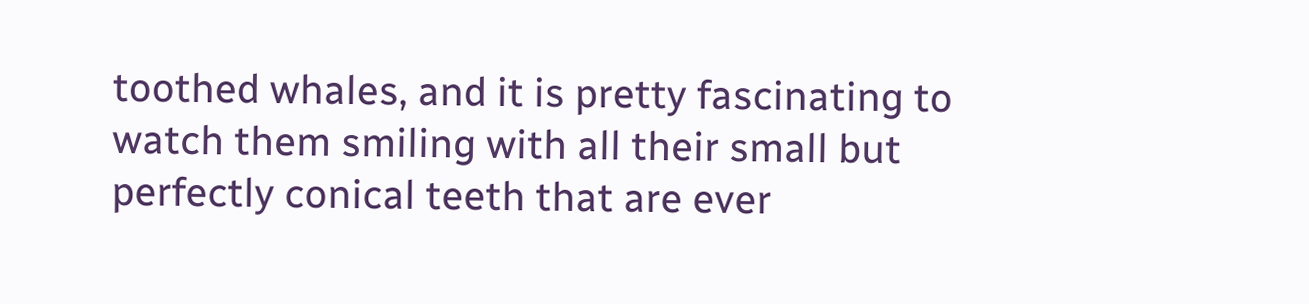toothed whales, and it is pretty fascinating to watch them smiling with all their small but perfectly conical teeth that are ever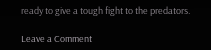ready to give a tough fight to the predators.

Leave a Comment